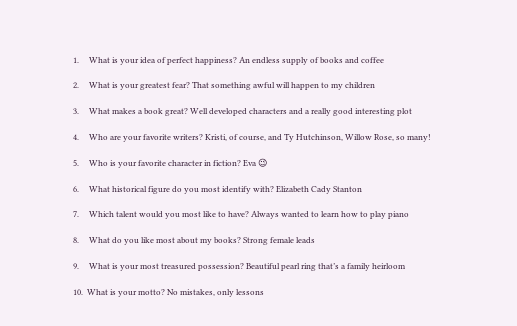1.     What is your idea of perfect happiness? An endless supply of books and coffee

2.     What is your greatest fear? That something awful will happen to my children

3.     What makes a book great? Well developed characters and a really good interesting plot

4.     Who are your favorite writers? Kristi, of course, and Ty Hutchinson, Willow Rose, so many!

5.     Who is your favorite character in fiction? Eva 😉

6.     What historical figure do you most identify with? Elizabeth Cady Stanton

7.     Which talent would you most like to have? Always wanted to learn how to play piano

8.     What do you like most about my books? Strong female leads

9.     What is your most treasured possession? Beautiful pearl ring that’s a family heirloom

10.  What is your motto? No mistakes, only lessons